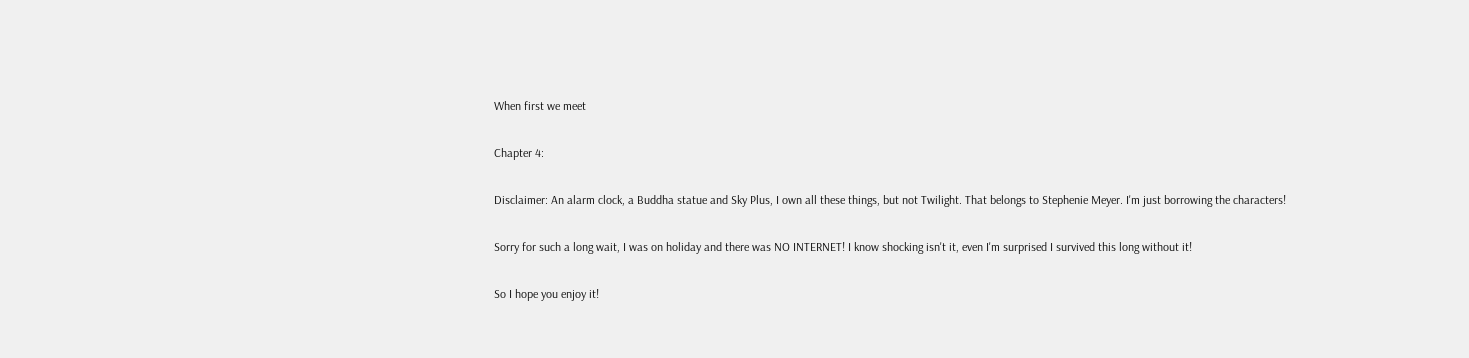When first we meet

Chapter 4:

Disclaimer: An alarm clock, a Buddha statue and Sky Plus, I own all these things, but not Twilight. That belongs to Stephenie Meyer. I'm just borrowing the characters!

Sorry for such a long wait, I was on holiday and there was NO INTERNET! I know shocking isn't it, even I'm surprised I survived this long without it!

So I hope you enjoy it!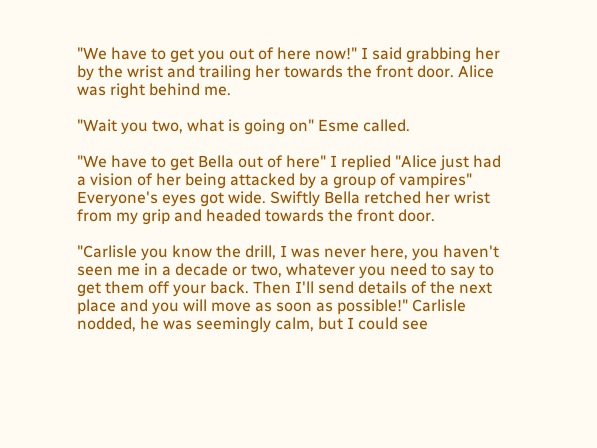"We have to get you out of here now!" I said grabbing her by the wrist and trailing her towards the front door. Alice was right behind me.

"Wait you two, what is going on" Esme called.

"We have to get Bella out of here" I replied "Alice just had a vision of her being attacked by a group of vampires" Everyone's eyes got wide. Swiftly Bella retched her wrist from my grip and headed towards the front door.

"Carlisle you know the drill, I was never here, you haven't seen me in a decade or two, whatever you need to say to get them off your back. Then I'll send details of the next place and you will move as soon as possible!" Carlisle nodded, he was seemingly calm, but I could see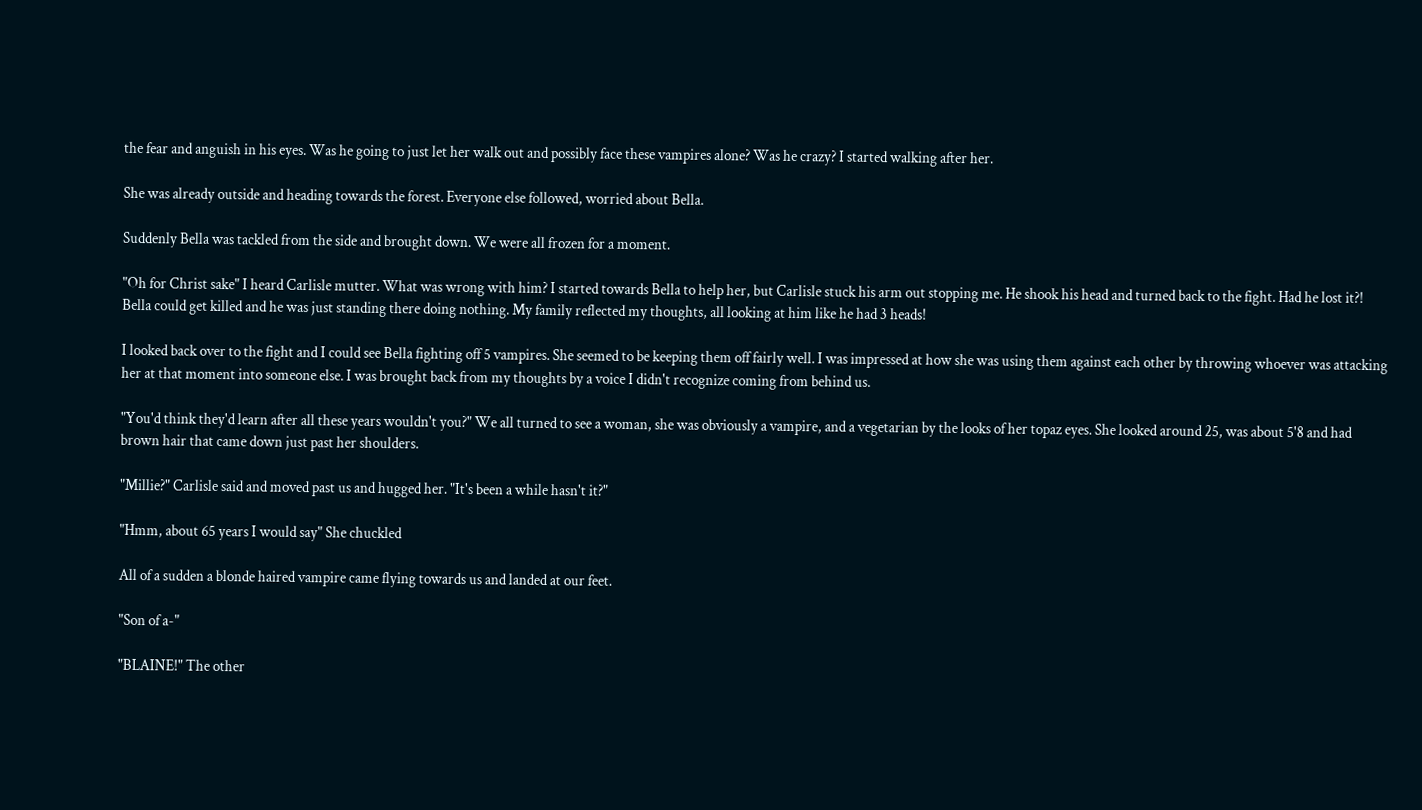the fear and anguish in his eyes. Was he going to just let her walk out and possibly face these vampires alone? Was he crazy? I started walking after her.

She was already outside and heading towards the forest. Everyone else followed, worried about Bella.

Suddenly Bella was tackled from the side and brought down. We were all frozen for a moment.

"Oh for Christ sake" I heard Carlisle mutter. What was wrong with him? I started towards Bella to help her, but Carlisle stuck his arm out stopping me. He shook his head and turned back to the fight. Had he lost it?! Bella could get killed and he was just standing there doing nothing. My family reflected my thoughts, all looking at him like he had 3 heads!

I looked back over to the fight and I could see Bella fighting off 5 vampires. She seemed to be keeping them off fairly well. I was impressed at how she was using them against each other by throwing whoever was attacking her at that moment into someone else. I was brought back from my thoughts by a voice I didn't recognize coming from behind us.

"You'd think they'd learn after all these years wouldn't you?" We all turned to see a woman, she was obviously a vampire, and a vegetarian by the looks of her topaz eyes. She looked around 25, was about 5'8 and had brown hair that came down just past her shoulders.

"Millie?" Carlisle said and moved past us and hugged her. "It's been a while hasn't it?"

"Hmm, about 65 years I would say" She chuckled

All of a sudden a blonde haired vampire came flying towards us and landed at our feet.

"Son of a-"

"BLAINE!" The other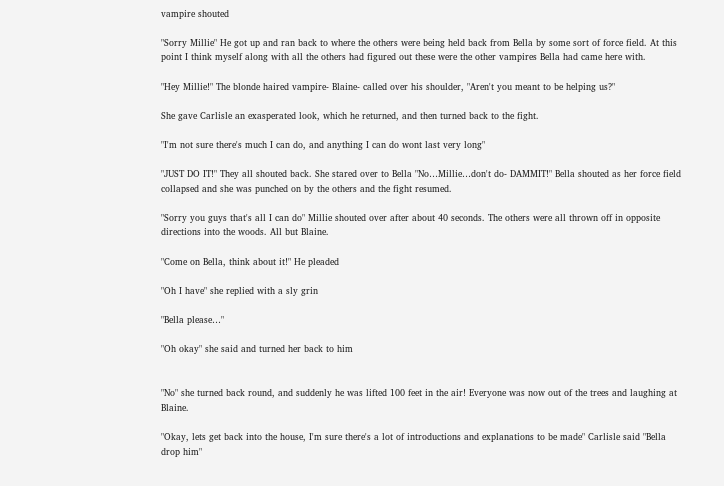vampire shouted

"Sorry Millie" He got up and ran back to where the others were being held back from Bella by some sort of force field. At this point I think myself along with all the others had figured out these were the other vampires Bella had came here with.

"Hey Millie!" The blonde haired vampire- Blaine- called over his shoulder, "Aren't you meant to be helping us?"

She gave Carlisle an exasperated look, which he returned, and then turned back to the fight.

"I'm not sure there's much I can do, and anything I can do wont last very long"

"JUST DO IT!" They all shouted back. She stared over to Bella "No…Millie…don't do- DAMMIT!" Bella shouted as her force field collapsed and she was punched on by the others and the fight resumed.

"Sorry you guys that's all I can do" Millie shouted over after about 40 seconds. The others were all thrown off in opposite directions into the woods. All but Blaine.

"Come on Bella, think about it!" He pleaded

"Oh I have" she replied with a sly grin

"Bella please…"

"Oh okay" she said and turned her back to him


"No" she turned back round, and suddenly he was lifted 100 feet in the air! Everyone was now out of the trees and laughing at Blaine.

"Okay, lets get back into the house, I'm sure there's a lot of introductions and explanations to be made" Carlisle said "Bella drop him"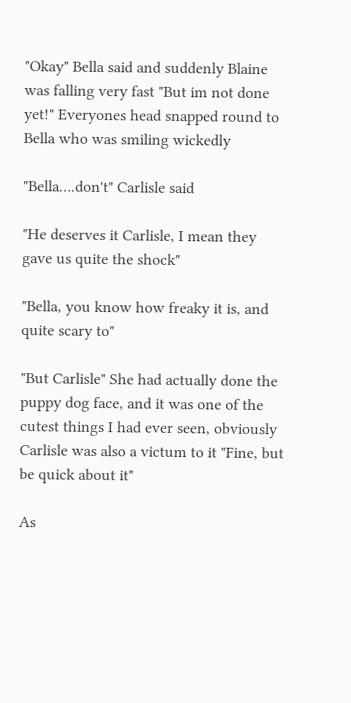"Okay" Bella said and suddenly Blaine was falling very fast "But im not done yet!" Everyones head snapped round to Bella who was smiling wickedly

"Bella….don't" Carlisle said

"He deserves it Carlisle, I mean they gave us quite the shock"

"Bella, you know how freaky it is, and quite scary to"

"But Carlisle" She had actually done the puppy dog face, and it was one of the cutest things I had ever seen, obviously Carlisle was also a victum to it "Fine, but be quick about it"

As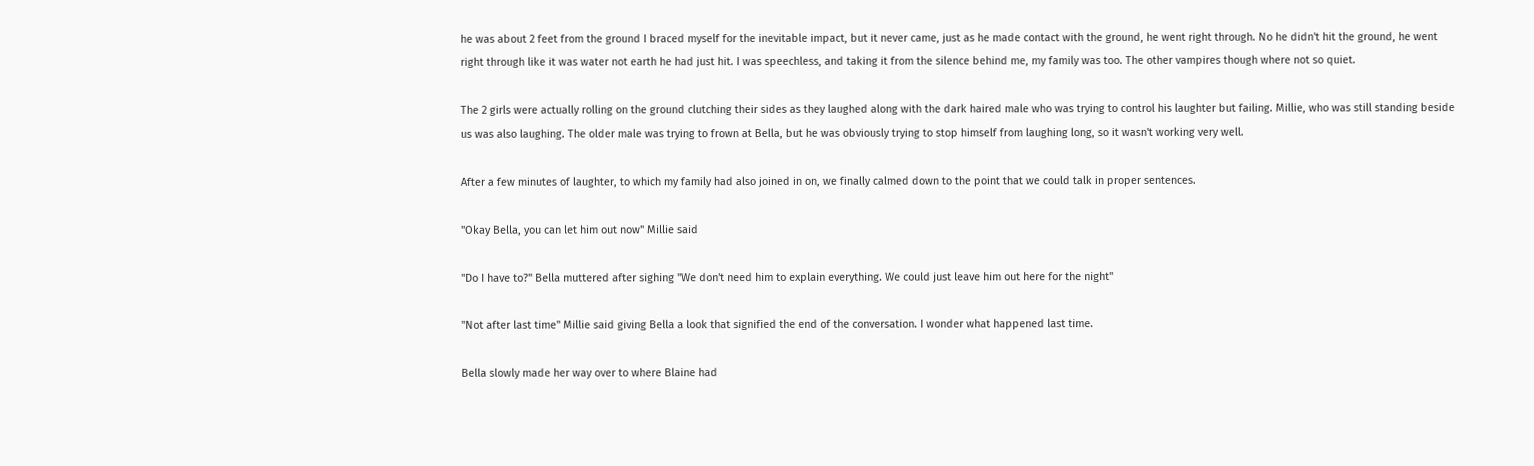he was about 2 feet from the ground I braced myself for the inevitable impact, but it never came, just as he made contact with the ground, he went right through. No he didn't hit the ground, he went right through like it was water not earth he had just hit. I was speechless, and taking it from the silence behind me, my family was too. The other vampires though where not so quiet.

The 2 girls were actually rolling on the ground clutching their sides as they laughed along with the dark haired male who was trying to control his laughter but failing. Millie, who was still standing beside us was also laughing. The older male was trying to frown at Bella, but he was obviously trying to stop himself from laughing long, so it wasn't working very well.

After a few minutes of laughter, to which my family had also joined in on, we finally calmed down to the point that we could talk in proper sentences.

"Okay Bella, you can let him out now" Millie said

"Do I have to?" Bella muttered after sighing "We don't need him to explain everything. We could just leave him out here for the night"

"Not after last time" Millie said giving Bella a look that signified the end of the conversation. I wonder what happened last time.

Bella slowly made her way over to where Blaine had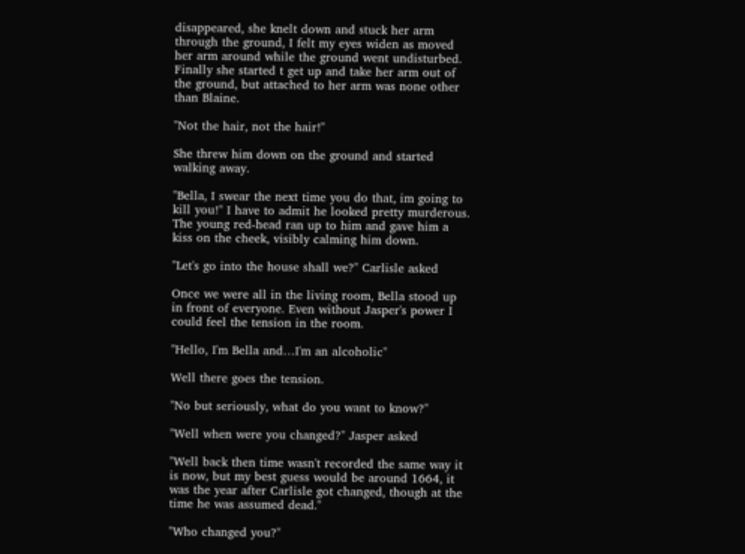disappeared, she knelt down and stuck her arm through the ground, I felt my eyes widen as moved her arm around while the ground went undisturbed. Finally she started t get up and take her arm out of the ground, but attached to her arm was none other than Blaine.

"Not the hair, not the hair!"

She threw him down on the ground and started walking away.

"Bella, I swear the next time you do that, im going to kill you!" I have to admit he looked pretty murderous. The young red-head ran up to him and gave him a kiss on the cheek, visibly calming him down.

"Let's go into the house shall we?" Carlisle asked

Once we were all in the living room, Bella stood up in front of everyone. Even without Jasper's power I could feel the tension in the room.

"Hello, I'm Bella and…I'm an alcoholic"

Well there goes the tension.

"No but seriously, what do you want to know?"

"Well when were you changed?" Jasper asked

"Well back then time wasn't recorded the same way it is now, but my best guess would be around 1664, it was the year after Carlisle got changed, though at the time he was assumed dead."

"Who changed you?"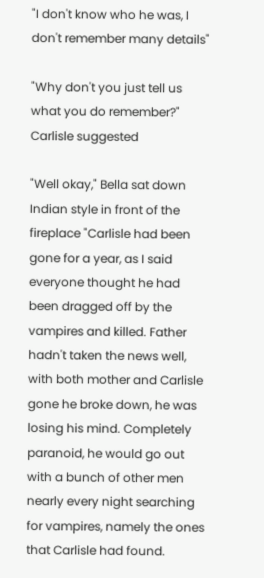"I don't know who he was, I don't remember many details"

"Why don't you just tell us what you do remember?" Carlisle suggested

"Well okay," Bella sat down Indian style in front of the fireplace "Carlisle had been gone for a year, as I said everyone thought he had been dragged off by the vampires and killed. Father hadn't taken the news well, with both mother and Carlisle gone he broke down, he was losing his mind. Completely paranoid, he would go out with a bunch of other men nearly every night searching for vampires, namely the ones that Carlisle had found.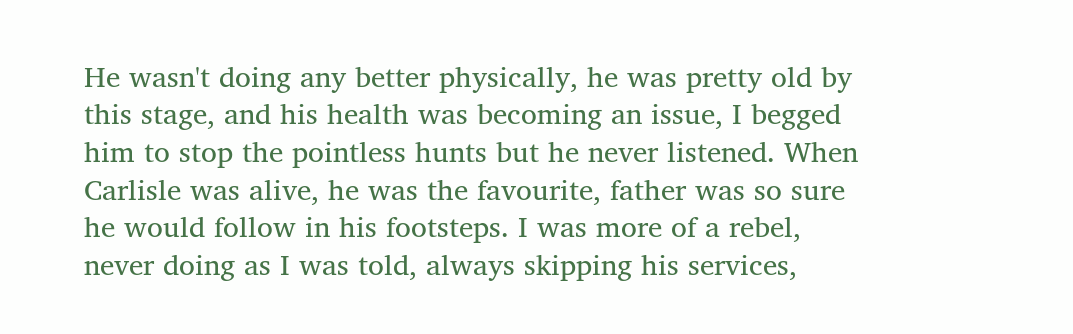He wasn't doing any better physically, he was pretty old by this stage, and his health was becoming an issue, I begged him to stop the pointless hunts but he never listened. When Carlisle was alive, he was the favourite, father was so sure he would follow in his footsteps. I was more of a rebel, never doing as I was told, always skipping his services,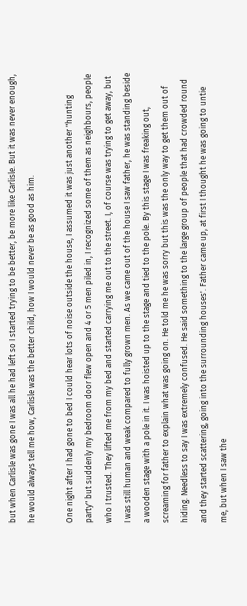but when Carlisle was gone I was all he had left so I started trying to be better, be more like Carlisle. But it was never enough, he would always tell me how, Carlisle was the better child, how I would never be as good as him.

One night after I had gone to bed I could hear lots of noise outside the house, I assumed it was just another "hunting party" but suddenly my bedroom door flew open and 4 or 5 men piled in, I recognized some of them as neighbours, people who I trusted. They lifted me from my bed and started carrying me out to the street. I, of course was trying to get away, but I was still human and weak compared to fully grown men. As we came out of the house I saw father, he was standing beside a wooden stage with a pole in it. I was hoisted up to the stage and tied to the pole. By this stage I was freaking out, screaming for father to explain what was going on. He told me he was sorry but this was the only way to get them out of hiding. Needless to say I was extremely confused. He said something to the large group of people that had crowded round and they started scattering, going into the surrounding houses'. Father came up, at first I thought he was going to untie me, but when I saw the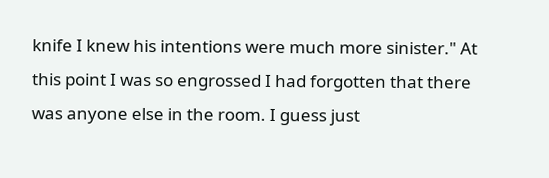knife I knew his intentions were much more sinister." At this point I was so engrossed I had forgotten that there was anyone else in the room. I guess just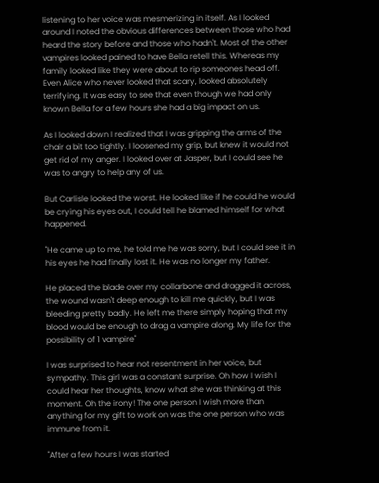listening to her voice was mesmerizing in itself. As I looked around I noted the obvious differences between those who had heard the story before and those who hadn't. Most of the other vampires looked pained to have Bella retell this. Whereas my family looked like they were about to rip someones head off. Even Alice who never looked that scary, looked absolutely terrifying. It was easy to see that even though we had only known Bella for a few hours she had a big impact on us.

As I looked down I realized that I was gripping the arms of the chair a bit too tightly. I loosened my grip, but knew it would not get rid of my anger. I looked over at Jasper, but I could see he was to angry to help any of us.

But Carlisle looked the worst. He looked like if he could he would be crying his eyes out, I could tell he blamed himself for what happened.

"He came up to me, he told me he was sorry, but I could see it in his eyes he had finally lost it. He was no longer my father.

He placed the blade over my collarbone and dragged it across, the wound wasn't deep enough to kill me quickly, but I was bleeding pretty badly. He left me there simply hoping that my blood would be enough to drag a vampire along. My life for the possibility of 1 vampire"

I was surprised to hear not resentment in her voice, but sympathy. This girl was a constant surprise. Oh how I wish I could hear her thoughts, know what she was thinking at this moment. Oh the irony! The one person I wish more than anything for my gift to work on was the one person who was immune from it.

"After a few hours I was started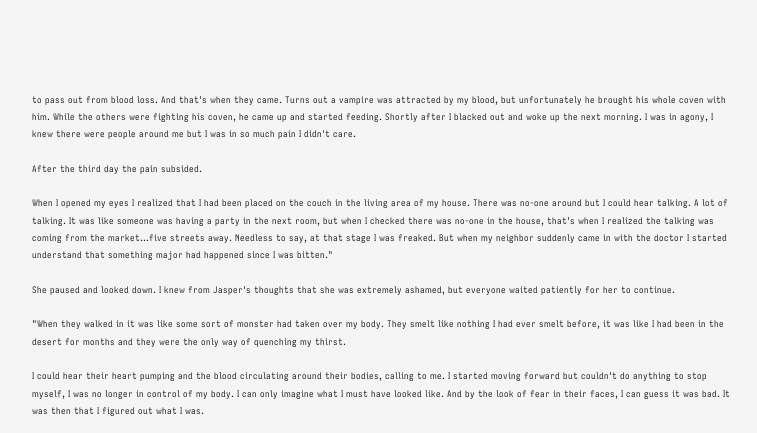to pass out from blood loss. And that's when they came. Turns out a vampire was attracted by my blood, but unfortunately he brought his whole coven with him. While the others were fighting his coven, he came up and started feeding. Shortly after I blacked out and woke up the next morning. I was in agony, I knew there were people around me but I was in so much pain I didn't care.

After the third day the pain subsided.

When I opened my eyes I realized that I had been placed on the couch in the living area of my house. There was no-one around but I could hear talking. A lot of talking. It was like someone was having a party in the next room, but when I checked there was no-one in the house, that's when I realized the talking was coming from the market…five streets away. Needless to say, at that stage I was freaked. But when my neighbor suddenly came in with the doctor I started understand that something major had happened since I was bitten."

She paused and looked down. I knew from Jasper's thoughts that she was extremely ashamed, but everyone waited patiently for her to continue.

"When they walked in it was like some sort of monster had taken over my body. They smelt like nothing I had ever smelt before, it was like I had been in the desert for months and they were the only way of quenching my thirst.

I could hear their heart pumping and the blood circulating around their bodies, calling to me. I started moving forward but couldn't do anything to stop myself, I was no longer in control of my body. I can only imagine what I must have looked like. And by the look of fear in their faces, I can guess it was bad. It was then that I figured out what I was.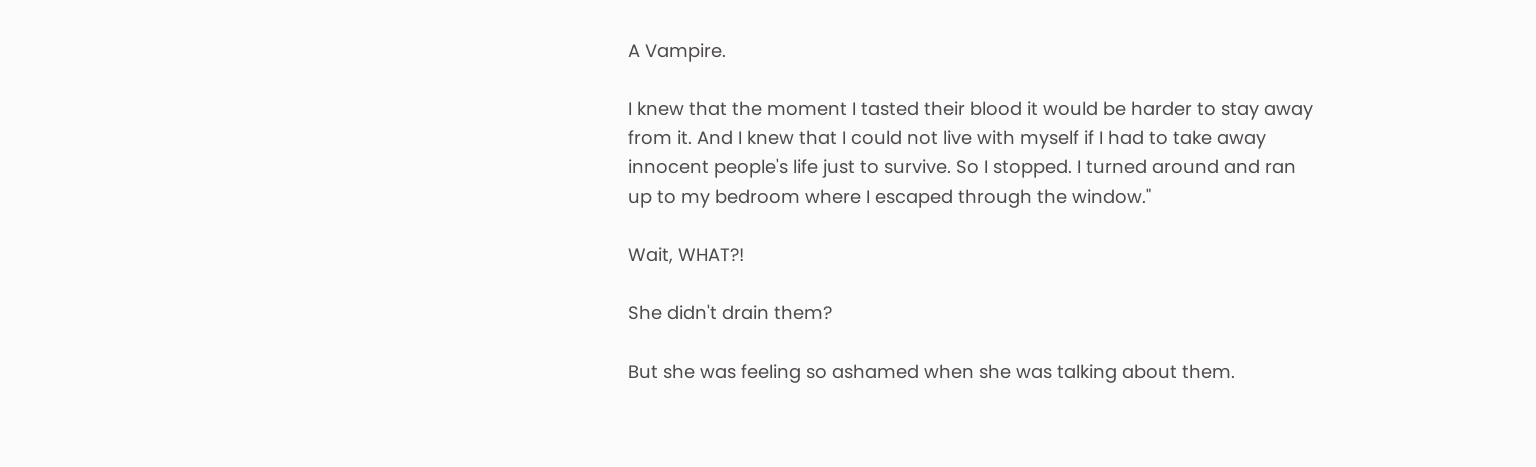A Vampire.

I knew that the moment I tasted their blood it would be harder to stay away from it. And I knew that I could not live with myself if I had to take away innocent people's life just to survive. So I stopped. I turned around and ran up to my bedroom where I escaped through the window."

Wait, WHAT?!

She didn't drain them?

But she was feeling so ashamed when she was talking about them.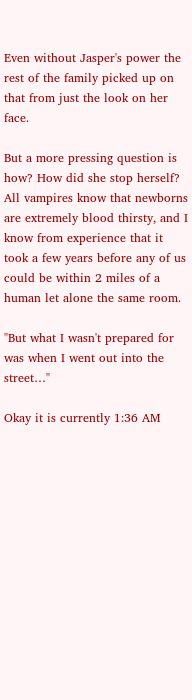Even without Jasper's power the rest of the family picked up on that from just the look on her face.

But a more pressing question is how? How did she stop herself? All vampires know that newborns are extremely blood thirsty, and I know from experience that it took a few years before any of us could be within 2 miles of a human let alone the same room.

"But what I wasn't prepared for was when I went out into the street…"

Okay it is currently 1:36 AM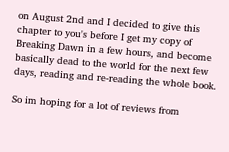on August 2nd and I decided to give this chapter to you's before I get my copy of Breaking Dawn in a few hours, and become basically dead to the world for the next few days, reading and re-reading the whole book.

So im hoping for a lot of reviews from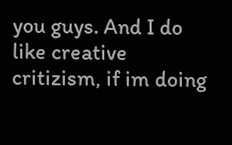you guys. And I do like creative critizism, if im doing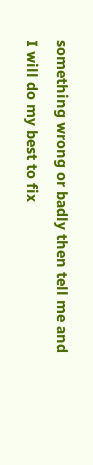something wrong or badly then tell me and I will do my best to fix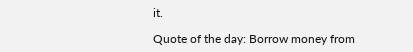it.

Quote of the day: Borrow money from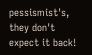pessismist's, they don't expect it back!